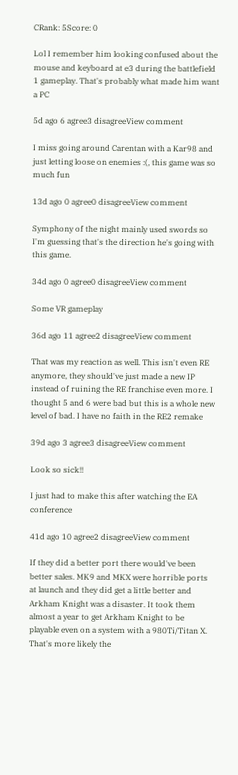CRank: 5Score: 0

Lol I remember him looking confused about the mouse and keyboard at e3 during the battlefield 1 gameplay. That's probably what made him want a PC

5d ago 6 agree3 disagreeView comment

I miss going around Carentan with a Kar98 and just letting loose on enemies :(, this game was so much fun

13d ago 0 agree0 disagreeView comment

Symphony of the night mainly used swords so I'm guessing that's the direction he's going with this game.

34d ago 0 agree0 disagreeView comment

Some VR gameplay

36d ago 11 agree2 disagreeView comment

That was my reaction as well. This isn't even RE anymore, they should've just made a new IP instead of ruining the RE franchise even more. I thought 5 and 6 were bad but this is a whole new level of bad. I have no faith in the RE2 remake

39d ago 3 agree3 disagreeView comment

Look so sick!!

I just had to make this after watching the EA conference

41d ago 10 agree2 disagreeView comment

If they did a better port there would've been better sales. MK9 and MKX were horrible ports at launch and they did get a little better and Arkham Knight was a disaster. It took them almost a year to get Arkham Knight to be playable even on a system with a 980Ti/Titan X. That's more likely the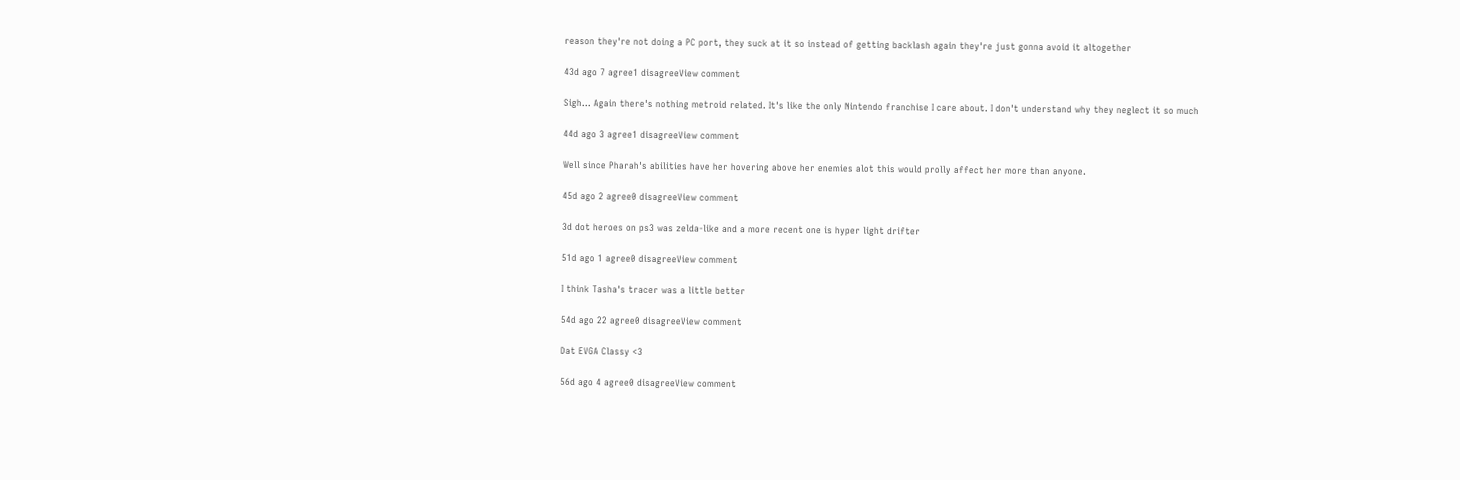reason they're not doing a PC port, they suck at it so instead of getting backlash again they're just gonna avoid it altogether

43d ago 7 agree1 disagreeView comment

Sigh... Again there's nothing metroid related. It's like the only Nintendo franchise I care about. I don't understand why they neglect it so much

44d ago 3 agree1 disagreeView comment

Well since Pharah's abilities have her hovering above her enemies alot this would prolly affect her more than anyone.

45d ago 2 agree0 disagreeView comment

3d dot heroes on ps3 was zelda-like and a more recent one is hyper light drifter

51d ago 1 agree0 disagreeView comment

I think Tasha's tracer was a little better

54d ago 22 agree0 disagreeView comment

Dat EVGA Classy <3

56d ago 4 agree0 disagreeView comment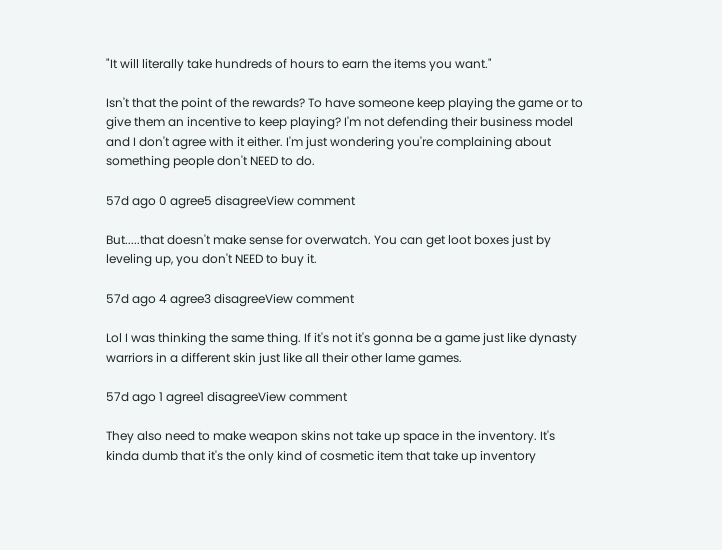"It will literally take hundreds of hours to earn the items you want."

Isn't that the point of the rewards? To have someone keep playing the game or to give them an incentive to keep playing? I'm not defending their business model and I don't agree with it either. I'm just wondering you're complaining about something people don't NEED to do.

57d ago 0 agree5 disagreeView comment

But.....that doesn't make sense for overwatch. You can get loot boxes just by leveling up, you don't NEED to buy it.

57d ago 4 agree3 disagreeView comment

Lol I was thinking the same thing. If it's not it's gonna be a game just like dynasty warriors in a different skin just like all their other lame games.

57d ago 1 agree1 disagreeView comment

They also need to make weapon skins not take up space in the inventory. It's kinda dumb that it's the only kind of cosmetic item that take up inventory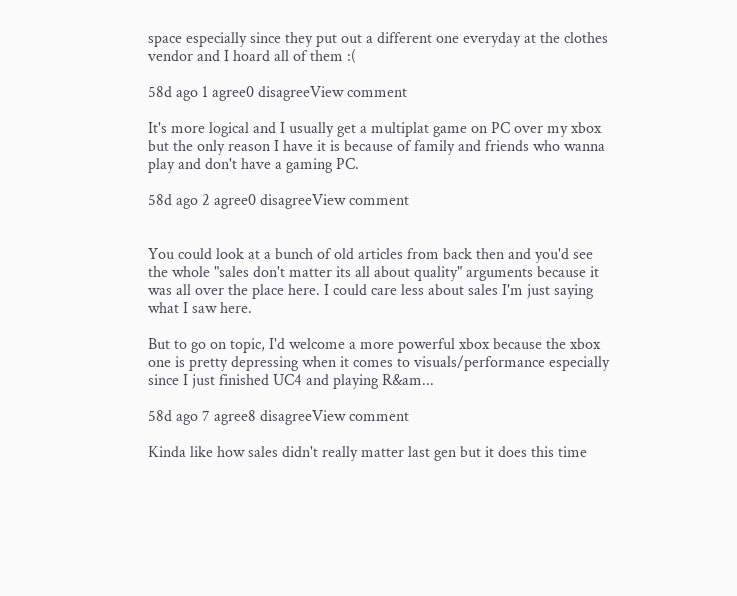space especially since they put out a different one everyday at the clothes vendor and I hoard all of them :(

58d ago 1 agree0 disagreeView comment

It's more logical and I usually get a multiplat game on PC over my xbox but the only reason I have it is because of family and friends who wanna play and don't have a gaming PC.

58d ago 2 agree0 disagreeView comment


You could look at a bunch of old articles from back then and you'd see the whole "sales don't matter its all about quality" arguments because it was all over the place here. I could care less about sales I'm just saying what I saw here.

But to go on topic, I'd welcome a more powerful xbox because the xbox one is pretty depressing when it comes to visuals/performance especially since I just finished UC4 and playing R&am...

58d ago 7 agree8 disagreeView comment

Kinda like how sales didn't really matter last gen but it does this time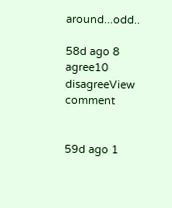around...odd..

58d ago 8 agree10 disagreeView comment


59d ago 1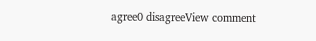agree0 disagreeView comment